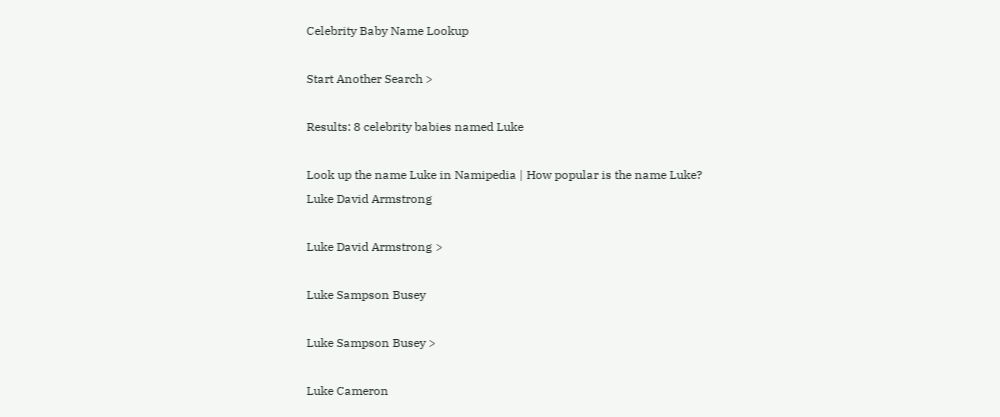Celebrity Baby Name Lookup

Start Another Search >

Results: 8 celebrity babies named Luke

Look up the name Luke in Namipedia | How popular is the name Luke?
Luke David Armstrong

Luke David Armstrong >

Luke Sampson Busey

Luke Sampson Busey >

Luke Cameron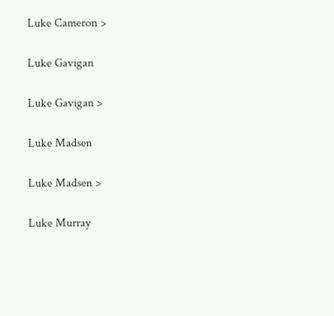Luke Cameron >

Luke Gavigan

Luke Gavigan >

Luke Madsen

Luke Madsen >

Luke Murray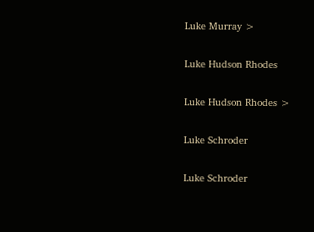Luke Murray >

Luke Hudson Rhodes

Luke Hudson Rhodes >

Luke Schroder

Luke Schroder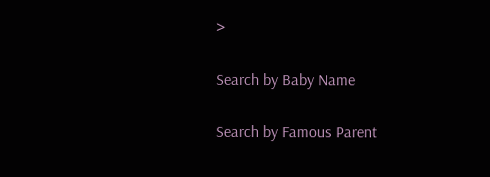>

Search by Baby Name

Search by Famous Parent